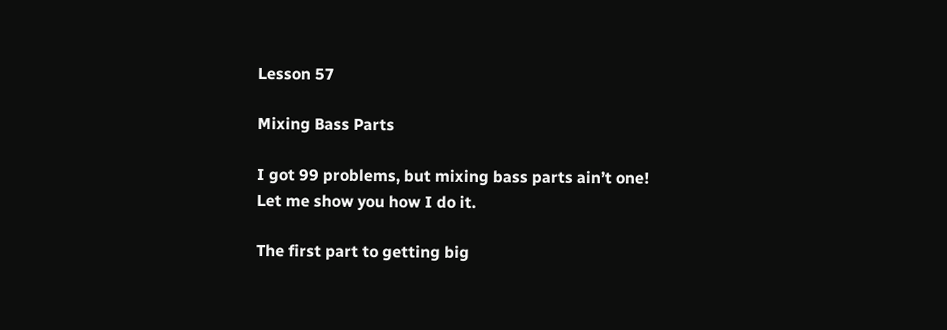Lesson 57

Mixing Bass Parts

I got 99 problems, but mixing bass parts ain’t one!
Let me show you how I do it.

The first part to getting big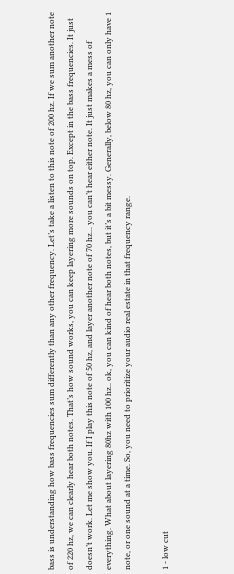bass is understanding how bass frequencies sum differently than any other frequency. Let’s take a listen to this note of 200 hz. If we sum another note of 220 hz, we can clearly hear both notes. That’s how sound works, you can keep layering more sounds on top. Except in the bass frequencies. It just doesn’t work. Let me show you. If I play this note of 50 hz, and layer another note of 70 hz... you can’t hear either note. It just makes a mess of everything. What about layering 80hz with 100 hz.. ok, you can kind of hear both notes, but it’s a bit messy. Generally, below 80 hz, you can only have 1 note, or one sound at a time. So, you need to prioritize your audio real estate in that frequency range.

1 - low cut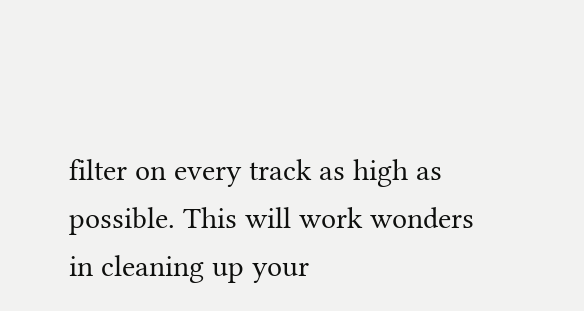filter on every track as high as possible. This will work wonders in cleaning up your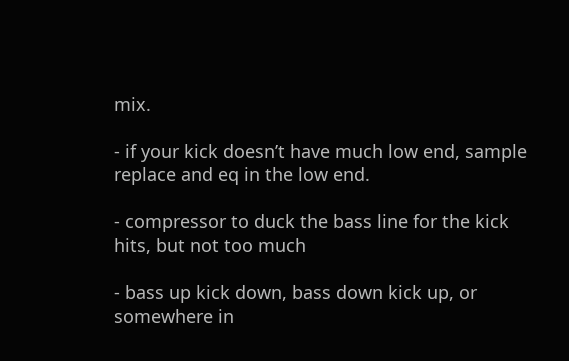mix.

- if your kick doesn’t have much low end, sample replace and eq in the low end.

- compressor to duck the bass line for the kick hits, but not too much

- bass up kick down, bass down kick up, or somewhere in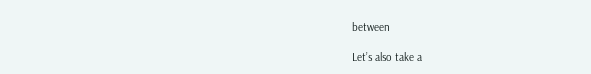between

Let’s also take a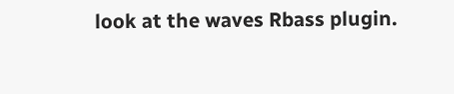look at the waves Rbass plugin.